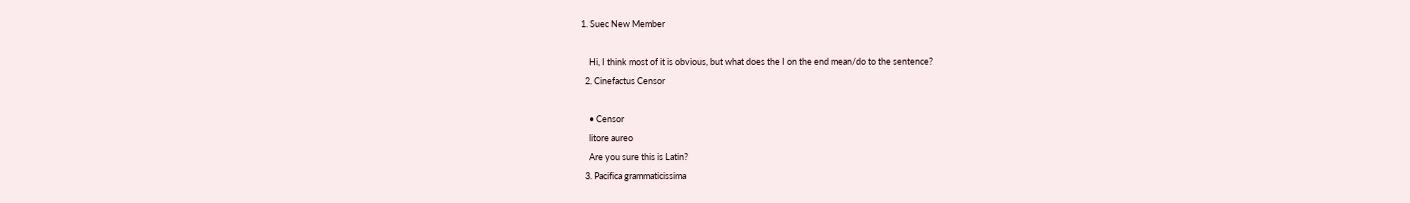1. Suec New Member

    Hi, I think most of it is obvious, but what does the I on the end mean/do to the sentence?
  2. Cinefactus Censor

    • Censor
    litore aureo
    Are you sure this is Latin?
  3. Pacifica grammaticissima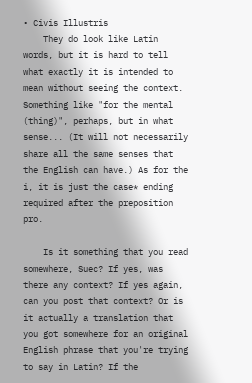• Civis Illustris
    They do look like Latin words, but it is hard to tell what exactly it is intended to mean without seeing the context. Something like "for the mental (thing)", perhaps, but in what sense... (It will not necessarily share all the same senses that the English can have.) As for the i, it is just the case* ending required after the preposition pro.

    Is it something that you read somewhere, Suec? If yes, was there any context? If yes again, can you post that context? Or is it actually a translation that you got somewhere for an original English phrase that you're trying to say in Latin? If the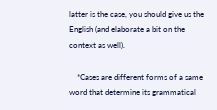latter is the case, you should give us the English (and elaborate a bit on the context as well).

    *Cases are different forms of a same word that determine its grammatical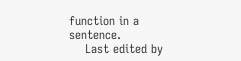function in a sentence.
    Last edited by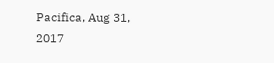Pacifica, Aug 31, 2017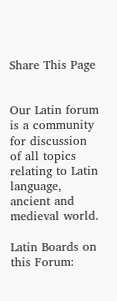Share This Page


Our Latin forum is a community for discussion of all topics relating to Latin language, ancient and medieval world.

Latin Boards on this Forum: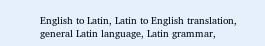English to Latin, Latin to English translation, general Latin language, Latin grammar,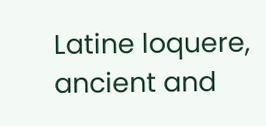Latine loquere, ancient and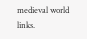medieval world links.